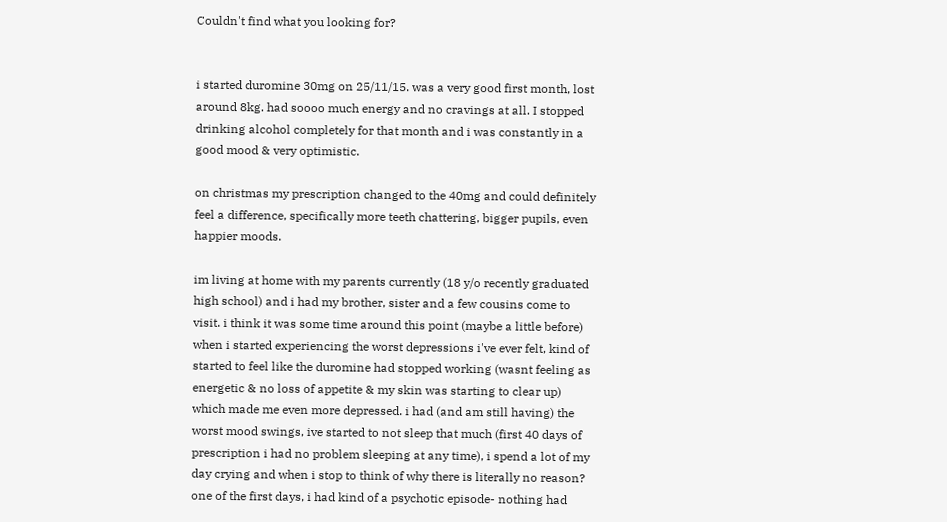Couldn't find what you looking for?


i started duromine 30mg on 25/11/15. was a very good first month, lost around 8kg. had soooo much energy and no cravings at all. I stopped drinking alcohol completely for that month and i was constantly in a good mood & very optimistic.

on christmas my prescription changed to the 40mg and could definitely feel a difference, specifically more teeth chattering, bigger pupils, even happier moods.

im living at home with my parents currently (18 y/o recently graduated high school) and i had my brother, sister and a few cousins come to visit. i think it was some time around this point (maybe a little before) when i started experiencing the worst depressions i've ever felt, kind of started to feel like the duromine had stopped working (wasnt feeling as energetic & no loss of appetite & my skin was starting to clear up) which made me even more depressed. i had (and am still having) the worst mood swings, ive started to not sleep that much (first 40 days of prescription i had no problem sleeping at any time), i spend a lot of my day crying and when i stop to think of why there is literally no reason?  one of the first days, i had kind of a psychotic episode- nothing had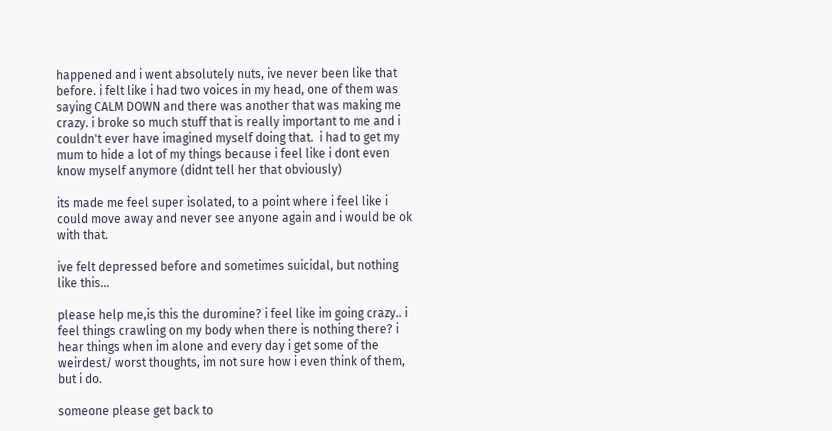happened and i went absolutely nuts, ive never been like that before. i felt like i had two voices in my head, one of them was saying CALM DOWN and there was another that was making me crazy. i broke so much stuff that is really important to me and i couldn't ever have imagined myself doing that.  i had to get my mum to hide a lot of my things because i feel like i dont even know myself anymore (didnt tell her that obviously)

its made me feel super isolated, to a point where i feel like i could move away and never see anyone again and i would be ok with that.

ive felt depressed before and sometimes suicidal, but nothing like this...

please help me,is this the duromine? i feel like im going crazy.. i feel things crawling on my body when there is nothing there? i hear things when im alone and every day i get some of the weirdest/ worst thoughts, im not sure how i even think of them, but i do.

someone please get back to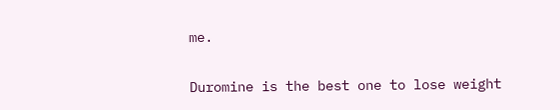me.


Duromine is the best one to lose weight